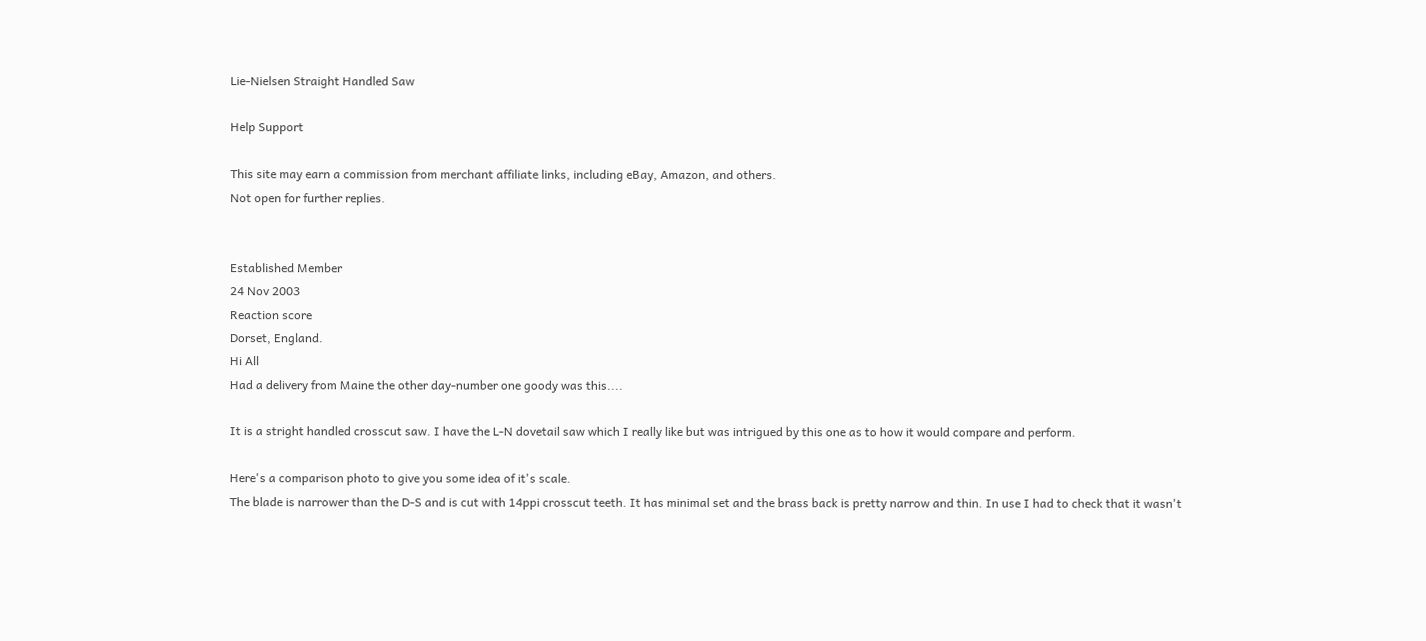Lie-Nielsen Straight Handled Saw

Help Support

This site may earn a commission from merchant affiliate links, including eBay, Amazon, and others.
Not open for further replies.


Established Member
24 Nov 2003
Reaction score
Dorset, England.
Hi All
Had a delivery from Maine the other day-number one goody was this....

It is a stright handled crosscut saw. I have the L-N dovetail saw which I really like but was intrigued by this one as to how it would compare and perform.

Here's a comparison photo to give you some idea of it's scale.
The blade is narrower than the D-S and is cut with 14ppi crosscut teeth. It has minimal set and the brass back is pretty narrow and thin. In use I had to check that it wasn't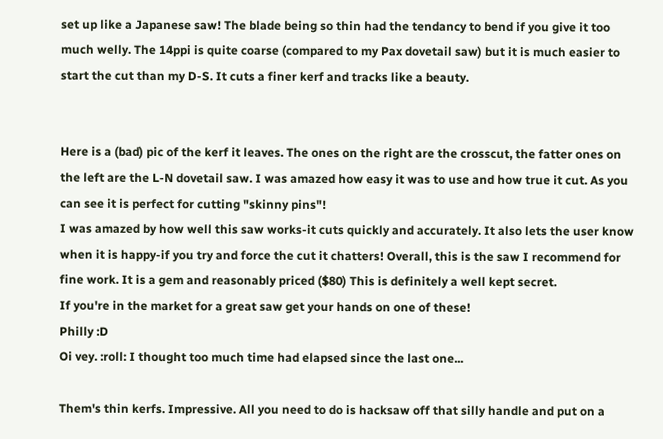set up like a Japanese saw! The blade being so thin had the tendancy to bend if you give it too much welly. The 14ppi is quite coarse (compared to my Pax dovetail saw) but it is much easier to start the cut than my D-S. It cuts a finer kerf and tracks like a beauty.


Here is a (bad) pic of the kerf it leaves. The ones on the right are the crosscut, the fatter ones on the left are the L-N dovetail saw. I was amazed how easy it was to use and how true it cut. As you can see it is perfect for cutting "skinny pins"!
I was amazed by how well this saw works-it cuts quickly and accurately. It also lets the user know when it is happy-if you try and force the cut it chatters! Overall, this is the saw I recommend for fine work. It is a gem and reasonably priced ($80) This is definitely a well kept secret.
If you're in the market for a great saw get your hands on one of these!
Philly :D
Oi vey. :roll: I thought too much time had elapsed since the last one...

Them's thin kerfs. Impressive. All you need to do is hacksaw off that silly handle and put on a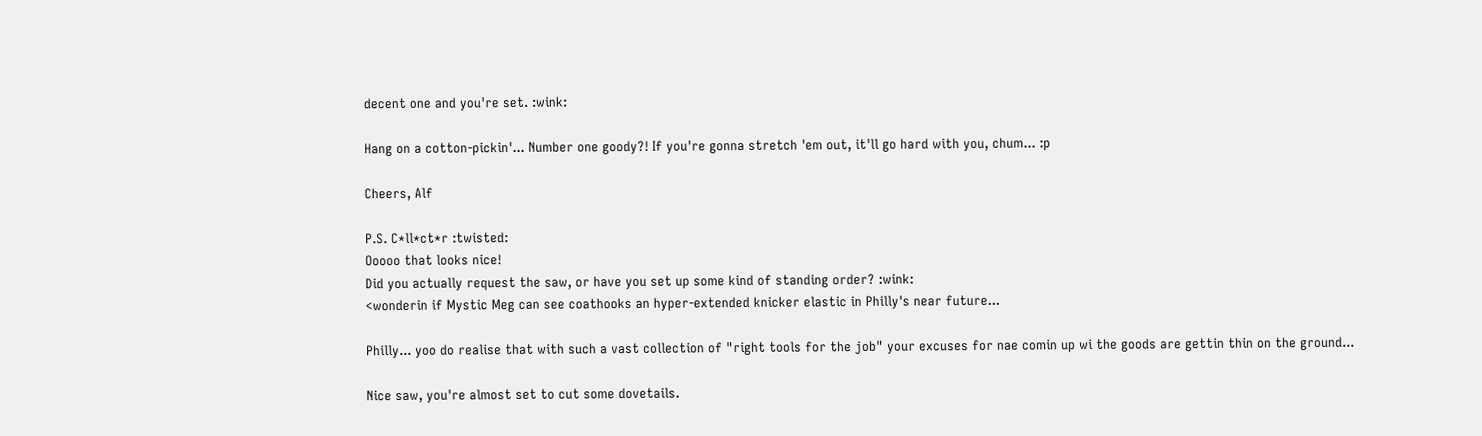decent one and you're set. :wink:

Hang on a cotton-pickin'... Number one goody?! If you're gonna stretch 'em out, it'll go hard with you, chum... :p

Cheers, Alf

P.S. C*ll*ct*r :twisted:
Ooooo that looks nice!
Did you actually request the saw, or have you set up some kind of standing order? :wink:
<wonderin if Mystic Meg can see coathooks an hyper-extended knicker elastic in Philly's near future...

Philly... yoo do realise that with such a vast collection of "right tools for the job" your excuses for nae comin up wi the goods are gettin thin on the ground...

Nice saw, you're almost set to cut some dovetails.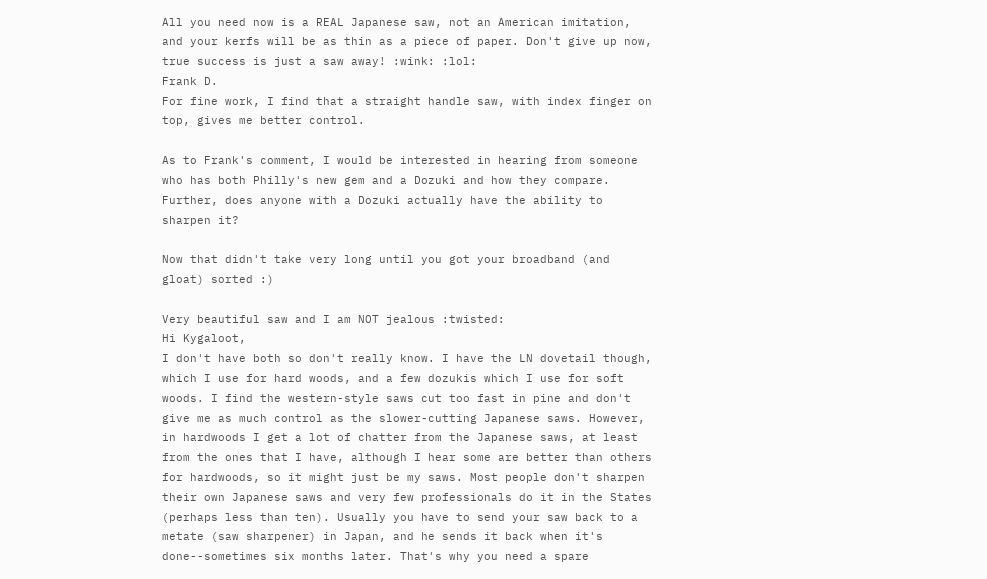All you need now is a REAL Japanese saw, not an American imitation, and your kerfs will be as thin as a piece of paper. Don't give up now, true success is just a saw away! :wink: :lol:
Frank D.
For fine work, I find that a straight handle saw, with index finger on top, gives me better control.

As to Frank's comment, I would be interested in hearing from someone who has both Philly's new gem and a Dozuki and how they compare. Further, does anyone with a Dozuki actually have the ability to sharpen it?

Now that didn't take very long until you got your broadband (and gloat) sorted :)

Very beautiful saw and I am NOT jealous :twisted:
Hi Kygaloot,
I don't have both so don't really know. I have the LN dovetail though, which I use for hard woods, and a few dozukis which I use for soft woods. I find the western-style saws cut too fast in pine and don't give me as much control as the slower-cutting Japanese saws. However, in hardwoods I get a lot of chatter from the Japanese saws, at least from the ones that I have, although I hear some are better than others for hardwoods, so it might just be my saws. Most people don't sharpen their own Japanese saws and very few professionals do it in the States (perhaps less than ten). Usually you have to send your saw back to a metate (saw sharpener) in Japan, and he sends it back when it's done--sometimes six months later. That's why you need a spare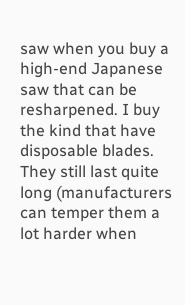saw when you buy a high-end Japanese saw that can be resharpened. I buy the kind that have disposable blades. They still last quite long (manufacturers can temper them a lot harder when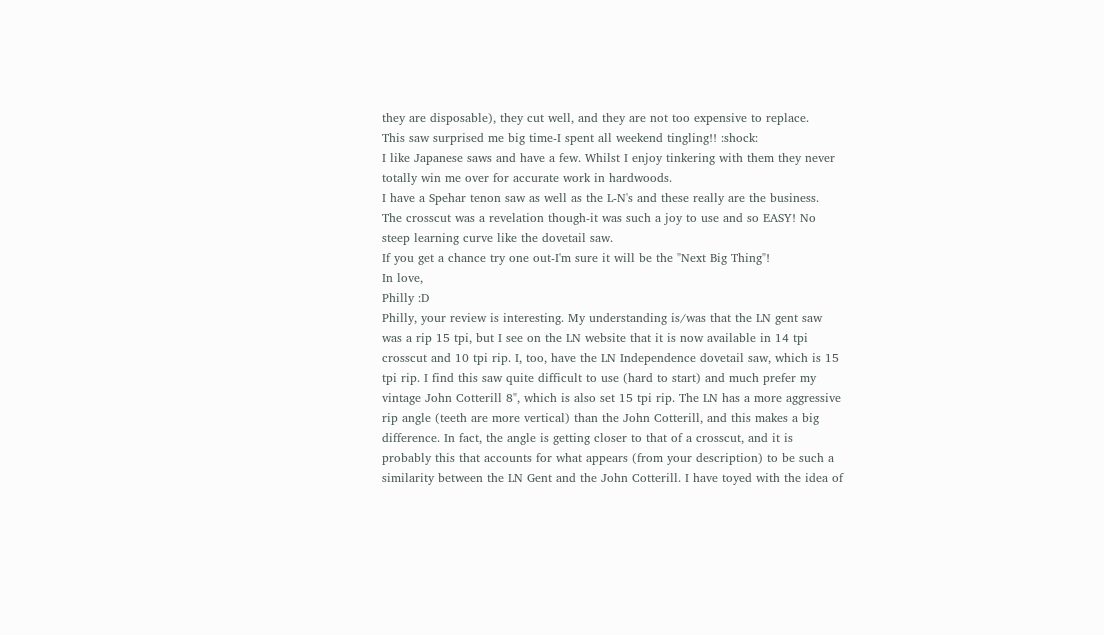they are disposable), they cut well, and they are not too expensive to replace.
This saw surprised me big time-I spent all weekend tingling!! :shock:
I like Japanese saws and have a few. Whilst I enjoy tinkering with them they never totally win me over for accurate work in hardwoods.
I have a Spehar tenon saw as well as the L-N's and these really are the business.
The crosscut was a revelation though-it was such a joy to use and so EASY! No steep learning curve like the dovetail saw.
If you get a chance try one out-I'm sure it will be the "Next Big Thing"!
In love,
Philly :D
Philly, your review is interesting. My understanding is/was that the LN gent saw was a rip 15 tpi, but I see on the LN website that it is now available in 14 tpi crosscut and 10 tpi rip. I, too, have the LN Independence dovetail saw, which is 15 tpi rip. I find this saw quite difficult to use (hard to start) and much prefer my vintage John Cotterill 8", which is also set 15 tpi rip. The LN has a more aggressive rip angle (teeth are more vertical) than the John Cotterill, and this makes a big difference. In fact, the angle is getting closer to that of a crosscut, and it is probably this that accounts for what appears (from your description) to be such a similarity between the LN Gent and the John Cotterill. I have toyed with the idea of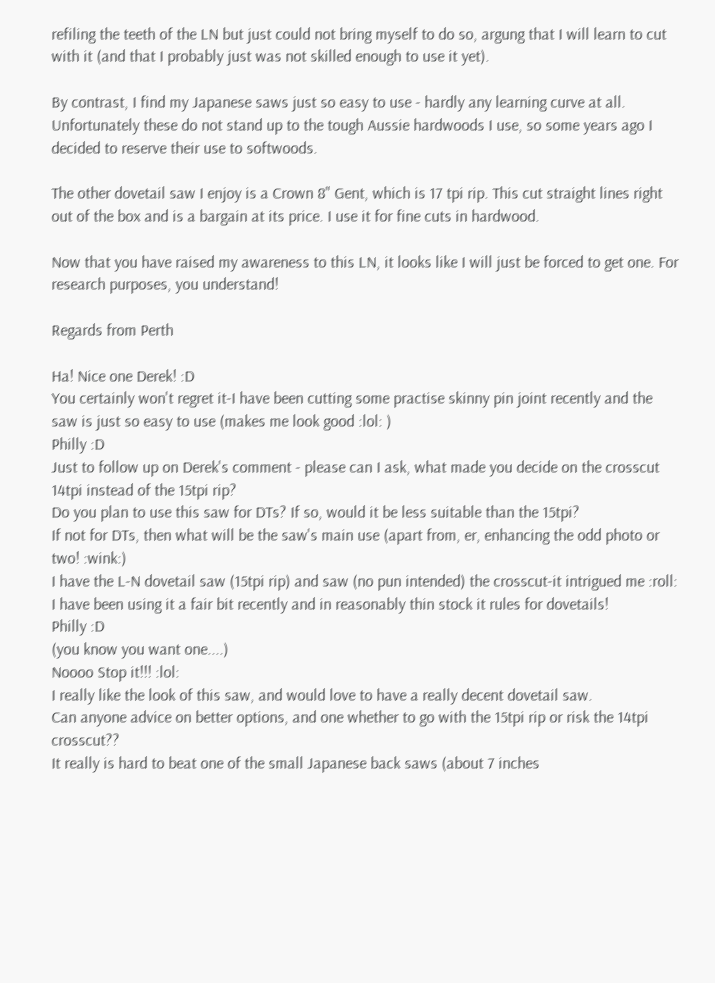refiling the teeth of the LN but just could not bring myself to do so, argung that I will learn to cut with it (and that I probably just was not skilled enough to use it yet).

By contrast, I find my Japanese saws just so easy to use - hardly any learning curve at all. Unfortunately these do not stand up to the tough Aussie hardwoods I use, so some years ago I decided to reserve their use to softwoods.

The other dovetail saw I enjoy is a Crown 8" Gent, which is 17 tpi rip. This cut straight lines right out of the box and is a bargain at its price. I use it for fine cuts in hardwood.

Now that you have raised my awareness to this LN, it looks like I will just be forced to get one. For research purposes, you understand!

Regards from Perth

Ha! Nice one Derek! :D
You certainly won't regret it-I have been cutting some practise skinny pin joint recently and the saw is just so easy to use (makes me look good :lol: )
Philly :D
Just to follow up on Derek's comment - please can I ask, what made you decide on the crosscut 14tpi instead of the 15tpi rip?
Do you plan to use this saw for DTs? If so, would it be less suitable than the 15tpi?
If not for DTs, then what will be the saw's main use (apart from, er, enhancing the odd photo or two! :wink:)
I have the L-N dovetail saw (15tpi rip) and saw (no pun intended) the crosscut-it intrigued me :roll:
I have been using it a fair bit recently and in reasonably thin stock it rules for dovetails!
Philly :D
(you know you want one....)
Noooo Stop it!!! :lol:
I really like the look of this saw, and would love to have a really decent dovetail saw.
Can anyone advice on better options, and one whether to go with the 15tpi rip or risk the 14tpi crosscut??
It really is hard to beat one of the small Japanese back saws (about 7 inches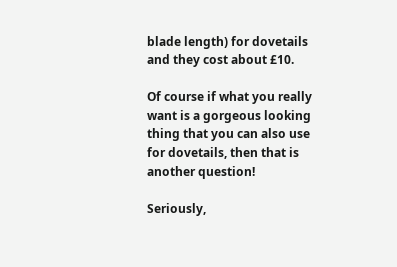blade length) for dovetails and they cost about £10.

Of course if what you really want is a gorgeous looking thing that you can also use for dovetails, then that is another question!

Seriously,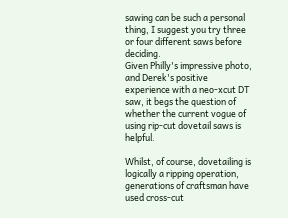sawing can be such a personal thing, I suggest you try three or four different saws before deciding.
Given Philly's impressive photo, and Derek's positive experience with a neo-xcut DT saw, it begs the question of whether the current vogue of using rip-cut dovetail saws is helpful.

Whilst, of course, dovetailing is logically a ripping operation, generations of craftsman have used cross-cut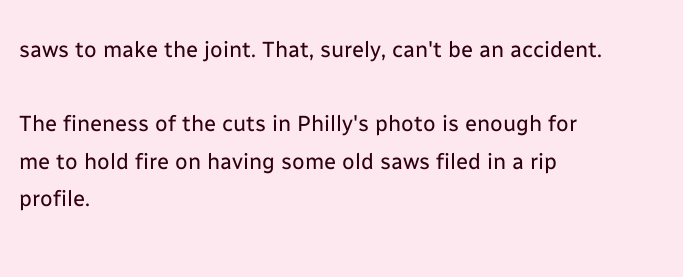saws to make the joint. That, surely, can't be an accident.

The fineness of the cuts in Philly's photo is enough for me to hold fire on having some old saws filed in a rip profile.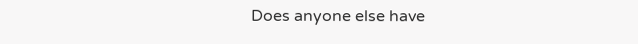Does anyone else have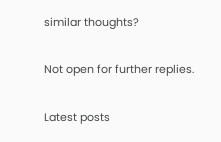similar thoughts?

Not open for further replies.

Latest posts